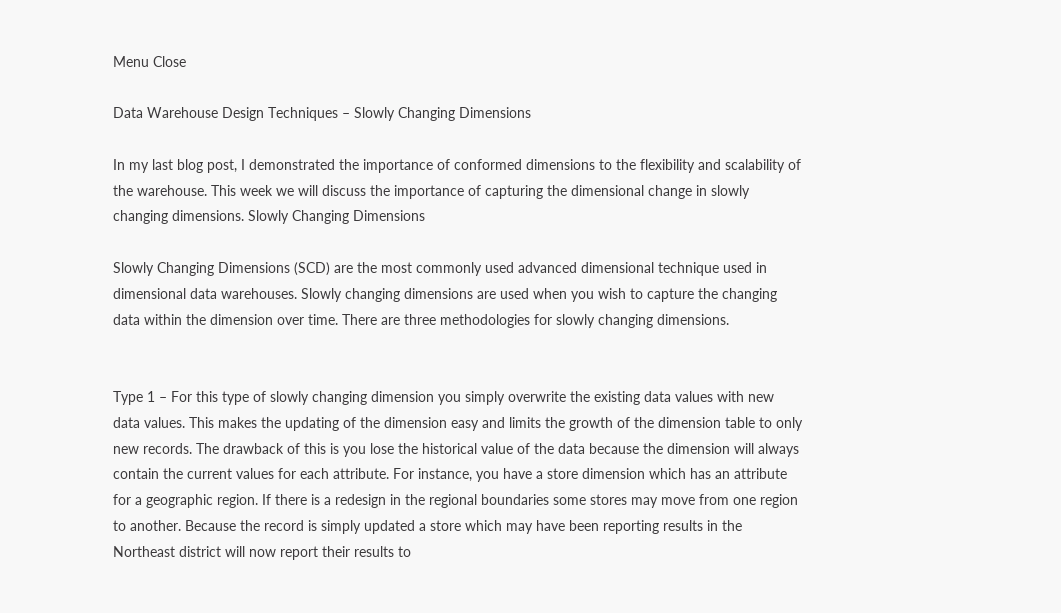Menu Close

Data Warehouse Design Techniques – Slowly Changing Dimensions

In my last blog post, I demonstrated the importance of conformed dimensions to the flexibility and scalability of the warehouse. This week we will discuss the importance of capturing the dimensional change in slowly changing dimensions. Slowly Changing Dimensions

Slowly Changing Dimensions (SCD) are the most commonly used advanced dimensional technique used in dimensional data warehouses. Slowly changing dimensions are used when you wish to capture the changing data within the dimension over time. There are three methodologies for slowly changing dimensions.


Type 1 – For this type of slowly changing dimension you simply overwrite the existing data values with new data values. This makes the updating of the dimension easy and limits the growth of the dimension table to only new records. The drawback of this is you lose the historical value of the data because the dimension will always contain the current values for each attribute. For instance, you have a store dimension which has an attribute for a geographic region. If there is a redesign in the regional boundaries some stores may move from one region to another. Because the record is simply updated a store which may have been reporting results in the Northeast district will now report their results to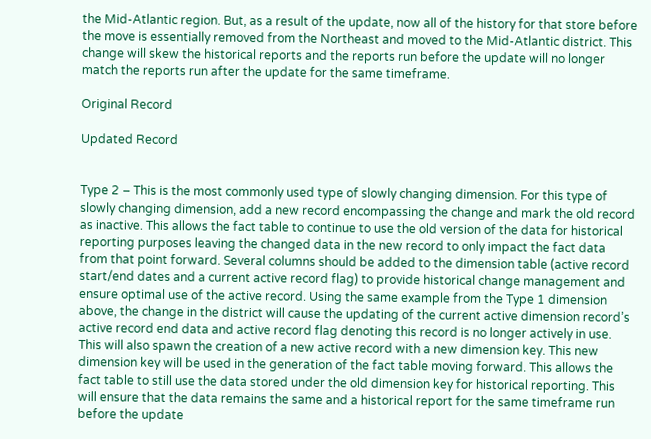the Mid-Atlantic region. But, as a result of the update, now all of the history for that store before the move is essentially removed from the Northeast and moved to the Mid-Atlantic district. This change will skew the historical reports and the reports run before the update will no longer match the reports run after the update for the same timeframe.

Original Record

Updated Record


Type 2 – This is the most commonly used type of slowly changing dimension. For this type of slowly changing dimension, add a new record encompassing the change and mark the old record as inactive. This allows the fact table to continue to use the old version of the data for historical reporting purposes leaving the changed data in the new record to only impact the fact data from that point forward. Several columns should be added to the dimension table (active record start/end dates and a current active record flag) to provide historical change management and ensure optimal use of the active record. Using the same example from the Type 1 dimension above, the change in the district will cause the updating of the current active dimension record’s active record end data and active record flag denoting this record is no longer actively in use. This will also spawn the creation of a new active record with a new dimension key. This new dimension key will be used in the generation of the fact table moving forward. This allows the fact table to still use the data stored under the old dimension key for historical reporting. This will ensure that the data remains the same and a historical report for the same timeframe run before the update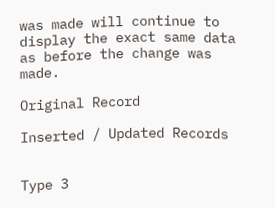was made will continue to display the exact same data as before the change was made.

Original Record

Inserted / Updated Records


Type 3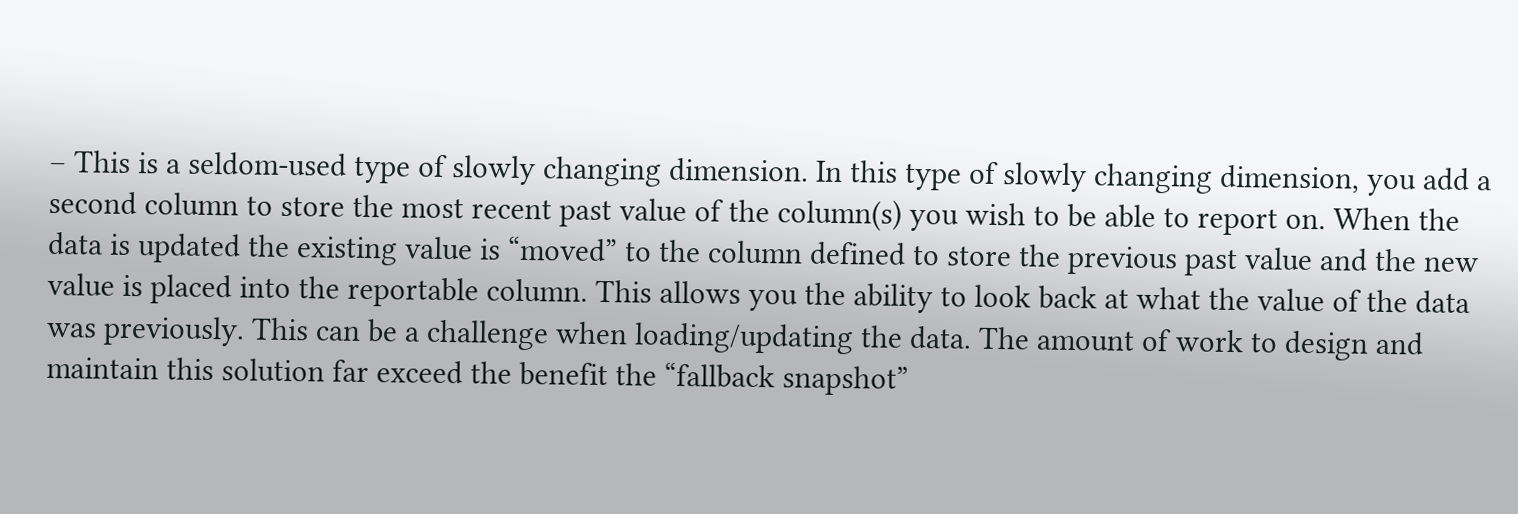– This is a seldom-used type of slowly changing dimension. In this type of slowly changing dimension, you add a second column to store the most recent past value of the column(s) you wish to be able to report on. When the data is updated the existing value is “moved” to the column defined to store the previous past value and the new value is placed into the reportable column. This allows you the ability to look back at what the value of the data was previously. This can be a challenge when loading/updating the data. The amount of work to design and maintain this solution far exceed the benefit the “fallback snapshot”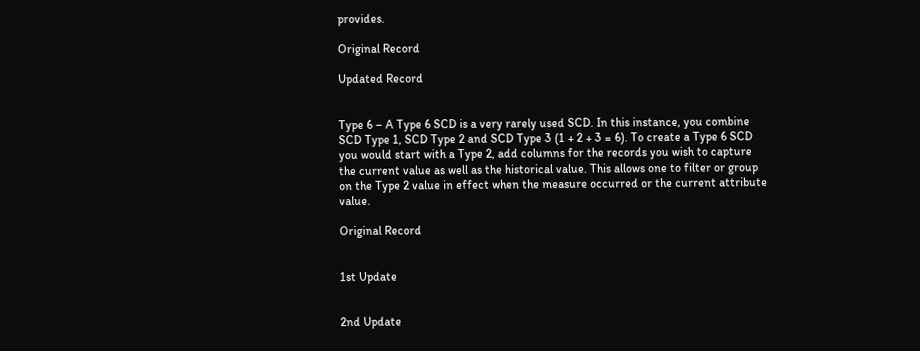provides.

Original Record

Updated Record


Type 6 – A Type 6 SCD is a very rarely used SCD. In this instance, you combine SCD Type 1, SCD Type 2 and SCD Type 3 (1 + 2 + 3 = 6). To create a Type 6 SCD you would start with a Type 2, add columns for the records you wish to capture the current value as well as the historical value. This allows one to filter or group on the Type 2 value in effect when the measure occurred or the current attribute value.

Original Record


1st Update


2nd Update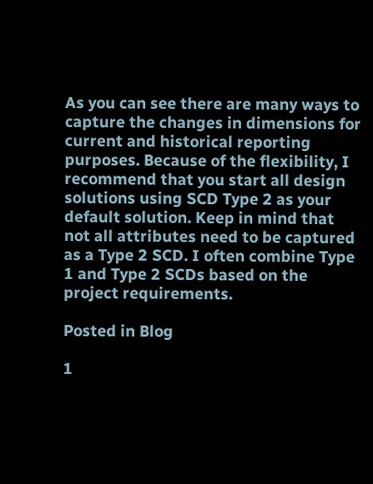As you can see there are many ways to capture the changes in dimensions for current and historical reporting purposes. Because of the flexibility, I recommend that you start all design solutions using SCD Type 2 as your default solution. Keep in mind that not all attributes need to be captured as a Type 2 SCD. I often combine Type 1 and Type 2 SCDs based on the project requirements.

Posted in Blog

1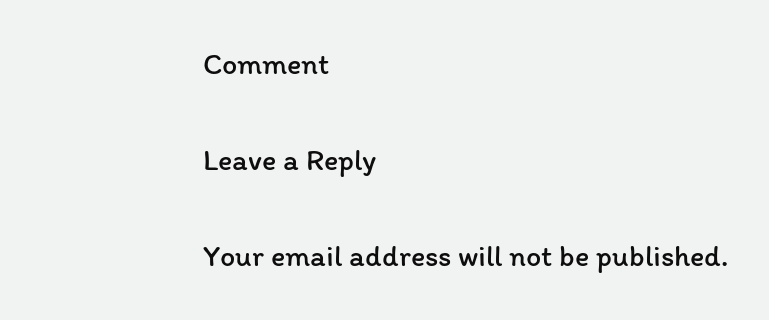Comment

Leave a Reply

Your email address will not be published.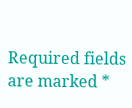Required fields are marked *